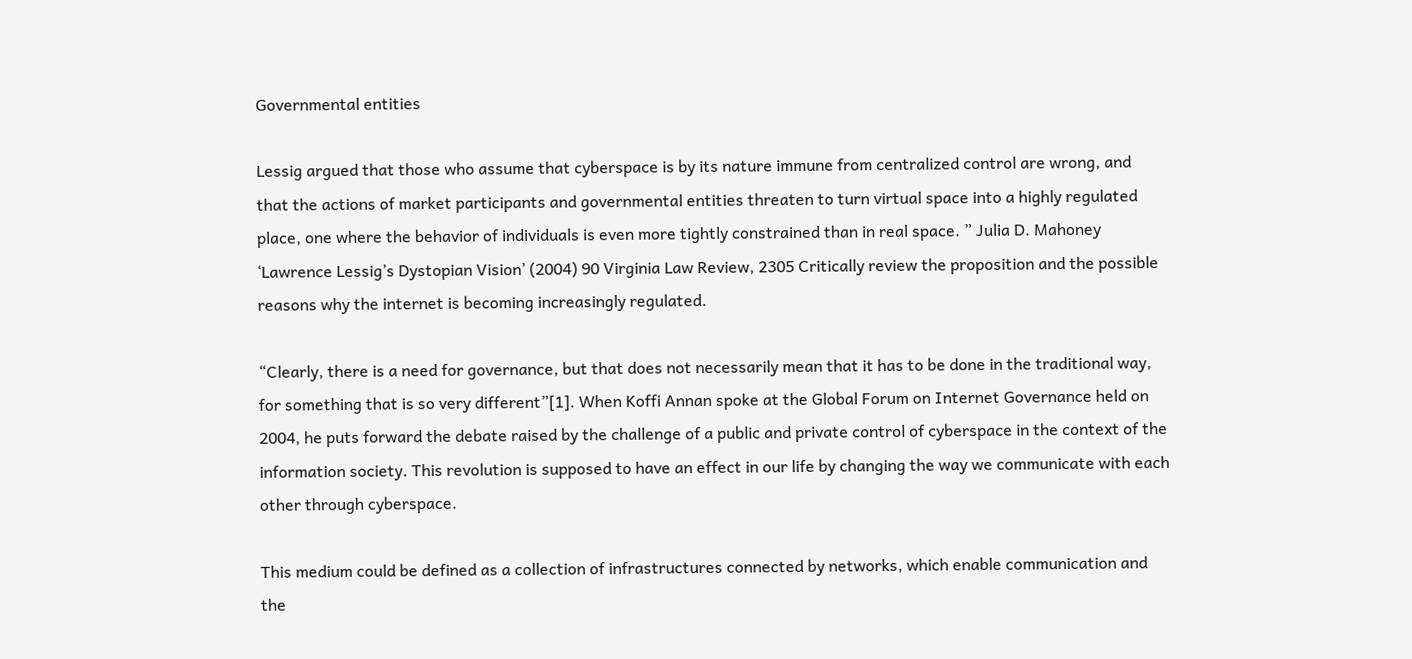Governmental entities

Lessig argued that those who assume that cyberspace is by its nature immune from centralized control are wrong, and that the actions of market participants and governmental entities threaten to turn virtual space into a highly regulated place, one where the behavior of individuals is even more tightly constrained than in real space. ” Julia D. Mahoney ‘Lawrence Lessig’s Dystopian Vision’ (2004) 90 Virginia Law Review, 2305 Critically review the proposition and the possible reasons why the internet is becoming increasingly regulated.

“Clearly, there is a need for governance, but that does not necessarily mean that it has to be done in the traditional way, for something that is so very different”[1]. When Koffi Annan spoke at the Global Forum on Internet Governance held on 2004, he puts forward the debate raised by the challenge of a public and private control of cyberspace in the context of the information society. This revolution is supposed to have an effect in our life by changing the way we communicate with each other through cyberspace.

This medium could be defined as a collection of infrastructures connected by networks, which enable communication and the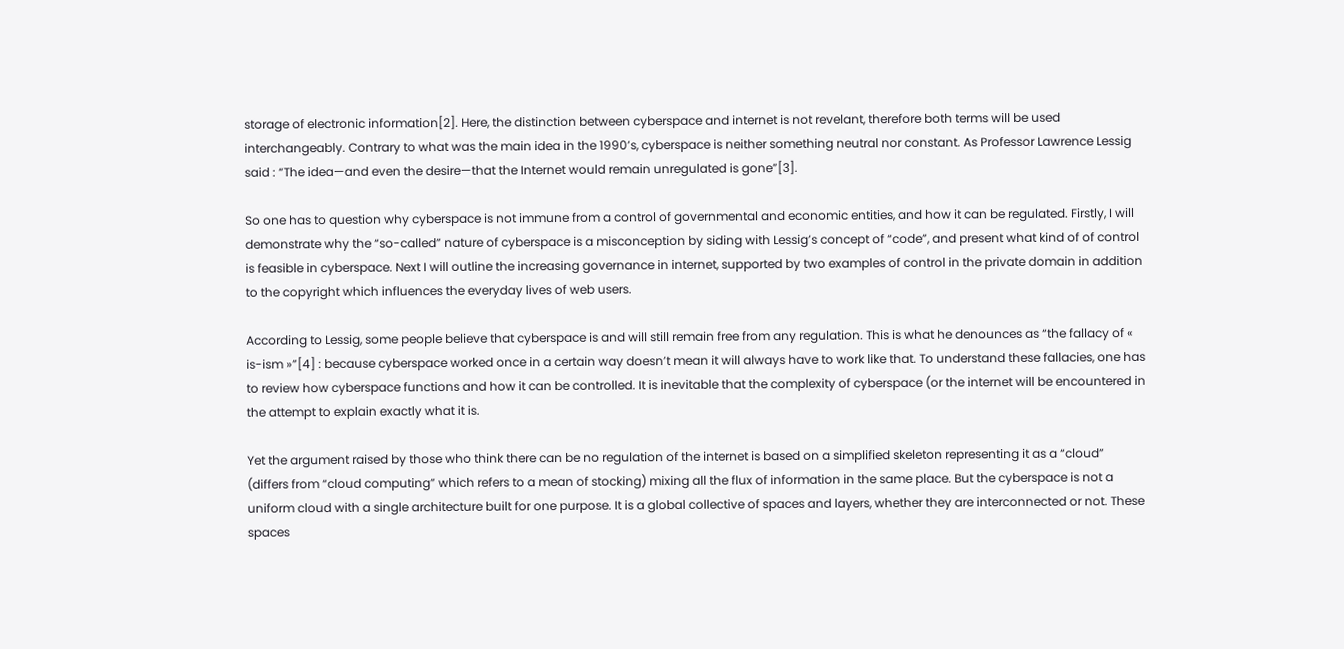storage of electronic information[2]. Here, the distinction between cyberspace and internet is not revelant, therefore both terms will be used interchangeably. Contrary to what was the main idea in the 1990’s, cyberspace is neither something neutral nor constant. As Professor Lawrence Lessig said : “The idea—and even the desire—that the Internet would remain unregulated is gone”[3].

So one has to question why cyberspace is not immune from a control of governmental and economic entities, and how it can be regulated. Firstly, I will demonstrate why the “so-called” nature of cyberspace is a misconception by siding with Lessig’s concept of “code”, and present what kind of of control is feasible in cyberspace. Next I will outline the increasing governance in internet, supported by two examples of control in the private domain in addition to the copyright which influences the everyday lives of web users.

According to Lessig, some people believe that cyberspace is and will still remain free from any regulation. This is what he denounces as “the fallacy of « is-ism »”[4] : because cyberspace worked once in a certain way doesn’t mean it will always have to work like that. To understand these fallacies, one has to review how cyberspace functions and how it can be controlled. It is inevitable that the complexity of cyberspace (or the internet will be encountered in the attempt to explain exactly what it is.

Yet the argument raised by those who think there can be no regulation of the internet is based on a simplified skeleton representing it as a “cloud” (differs from “cloud computing” which refers to a mean of stocking) mixing all the flux of information in the same place. But the cyberspace is not a uniform cloud with a single architecture built for one purpose. It is a global collective of spaces and layers, whether they are interconnected or not. These spaces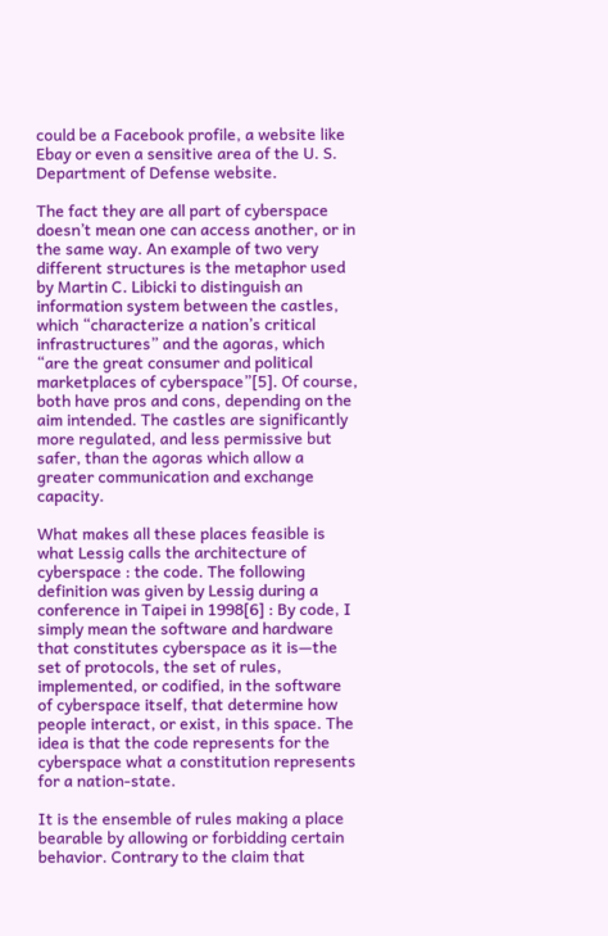could be a Facebook profile, a website like Ebay or even a sensitive area of the U. S. Department of Defense website.

The fact they are all part of cyberspace doesn’t mean one can access another, or in the same way. An example of two very different structures is the metaphor used by Martin C. Libicki to distinguish an information system between the castles, which “characterize a nation’s critical infrastructures” and the agoras, which “are the great consumer and political marketplaces of cyberspace”[5]. Of course, both have pros and cons, depending on the aim intended. The castles are significantly more regulated, and less permissive but safer, than the agoras which allow a greater communication and exchange capacity.

What makes all these places feasible is what Lessig calls the architecture of cyberspace : the code. The following definition was given by Lessig during a conference in Taipei in 1998[6] : By code, I simply mean the software and hardware that constitutes cyberspace as it is—the set of protocols, the set of rules, implemented, or codified, in the software of cyberspace itself, that determine how people interact, or exist, in this space. The idea is that the code represents for the cyberspace what a constitution represents for a nation-state.

It is the ensemble of rules making a place bearable by allowing or forbidding certain behavior. Contrary to the claim that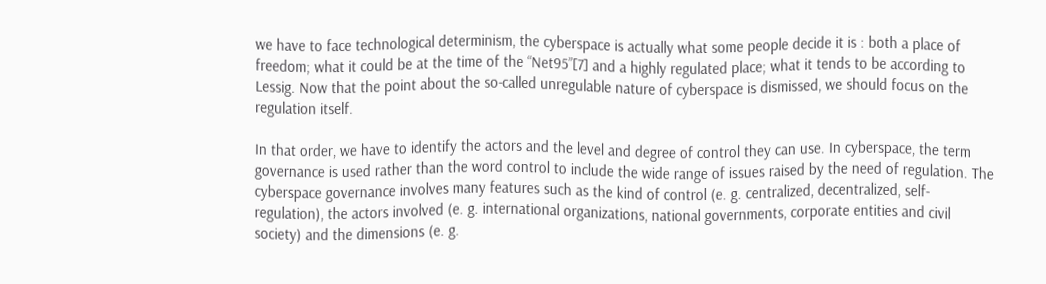we have to face technological determinism, the cyberspace is actually what some people decide it is : both a place of freedom; what it could be at the time of the “Net95”[7] and a highly regulated place; what it tends to be according to Lessig. Now that the point about the so-called unregulable nature of cyberspace is dismissed, we should focus on the regulation itself.

In that order, we have to identify the actors and the level and degree of control they can use. In cyberspace, the term governance is used rather than the word control to include the wide range of issues raised by the need of regulation. The cyberspace governance involves many features such as the kind of control (e. g. centralized, decentralized, self-regulation), the actors involved (e. g. international organizations, national governments, corporate entities and civil society) and the dimensions (e. g.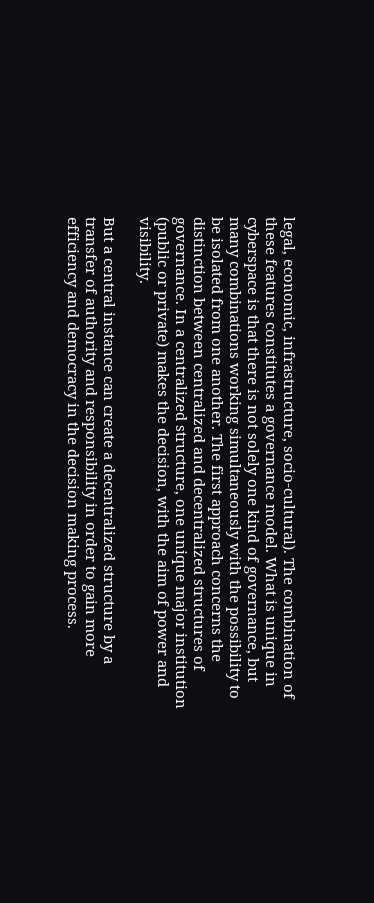legal, economic, infrastructure, socio-cultural). The combination of these features constitutes a governance model. What is unique in cyberspace is that there is not solely one kind of governance, but many combinations working simultaneously with the possibility to be isolated from one another. The first approach concerns the distinction between centralized and decentralized structures of governance. In a centralized structure, one unique major institution (public or private) makes the decision, with the aim of power and visibility.

But a central instance can create a decentralized structure by a transfer of authority and responsibility in order to gain more efficiency and democracy in the decision making process.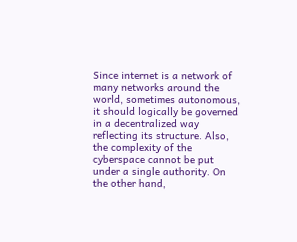Since internet is a network of many networks around the world, sometimes autonomous, it should logically be governed in a decentralized way reflecting its structure. Also, the complexity of the cyberspace cannot be put under a single authority. On the other hand,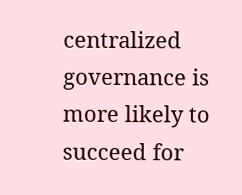centralized governance is more likely to succeed for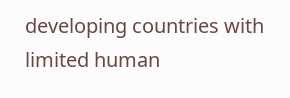developing countries with limited human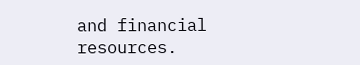and financial resources.